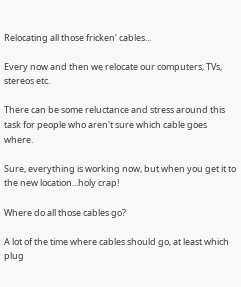Relocating all those fricken' cables...

Every now and then we relocate our computers, TVs, stereos etc.

There can be some reluctance and stress around this task for people who aren't sure which cable goes where.

Sure, everything is working now, but when you get it to the new location...holy crap!

Where do all those cables go?

A lot of the time where cables should go, at least which plug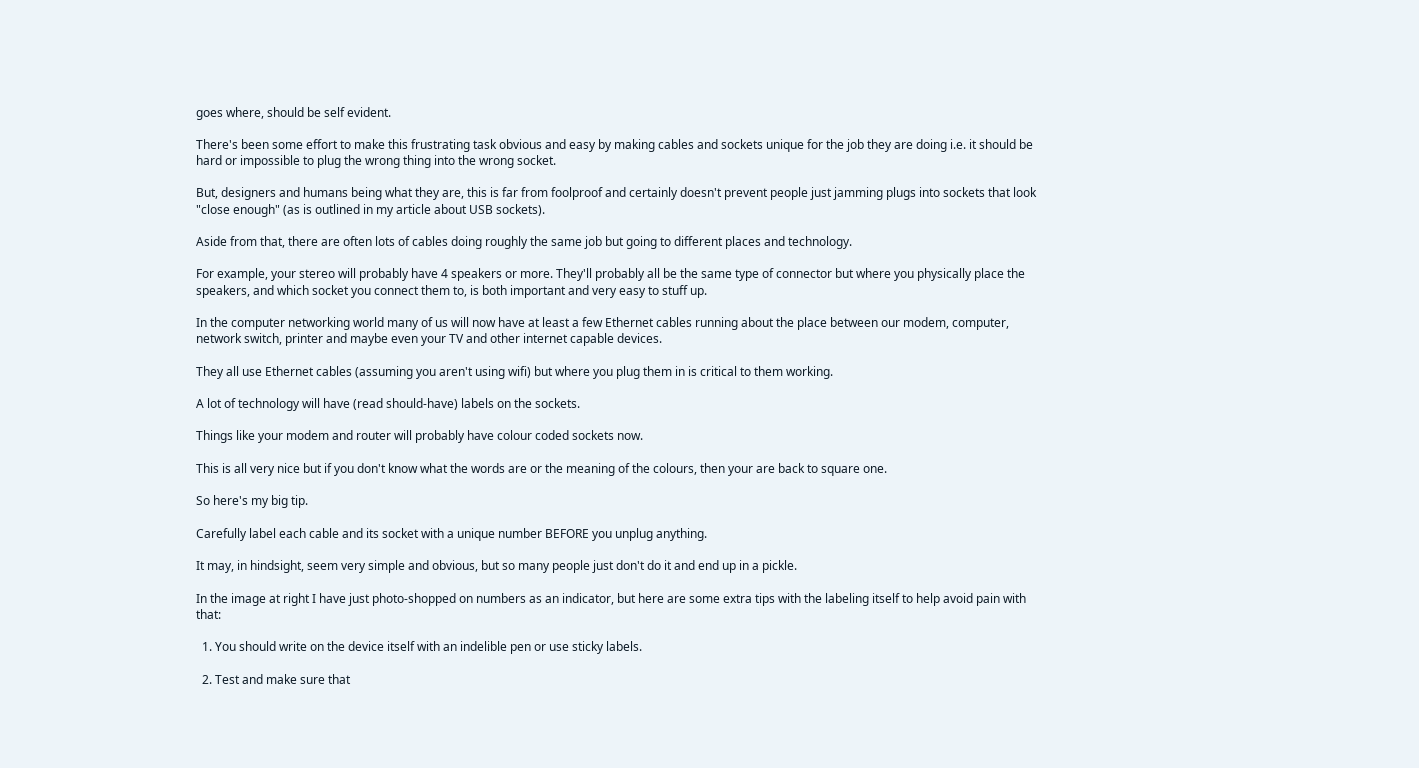goes where, should be self evident.

There's been some effort to make this frustrating task obvious and easy by making cables and sockets unique for the job they are doing i.e. it should be hard or impossible to plug the wrong thing into the wrong socket.

But, designers and humans being what they are, this is far from foolproof and certainly doesn't prevent people just jamming plugs into sockets that look "close enough" (as is outlined in my article about USB sockets).

Aside from that, there are often lots of cables doing roughly the same job but going to different places and technology.

For example, your stereo will probably have 4 speakers or more. They'll probably all be the same type of connector but where you physically place the speakers, and which socket you connect them to, is both important and very easy to stuff up.

In the computer networking world many of us will now have at least a few Ethernet cables running about the place between our modem, computer, network switch, printer and maybe even your TV and other internet capable devices.

They all use Ethernet cables (assuming you aren't using wifi) but where you plug them in is critical to them working.

A lot of technology will have (read should-have) labels on the sockets.

Things like your modem and router will probably have colour coded sockets now.

This is all very nice but if you don't know what the words are or the meaning of the colours, then your are back to square one.

So here's my big tip.

Carefully label each cable and its socket with a unique number BEFORE you unplug anything.

It may, in hindsight, seem very simple and obvious, but so many people just don't do it and end up in a pickle.

In the image at right I have just photo-shopped on numbers as an indicator, but here are some extra tips with the labeling itself to help avoid pain with that:

  1. You should write on the device itself with an indelible pen or use sticky labels.

  2. Test and make sure that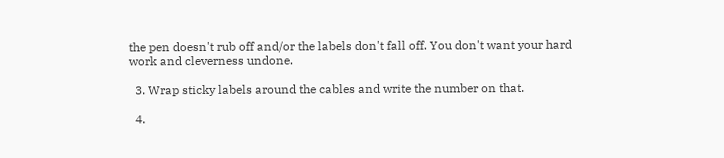the pen doesn't rub off and/or the labels don't fall off. You don't want your hard work and cleverness undone.

  3. Wrap sticky labels around the cables and write the number on that.

  4.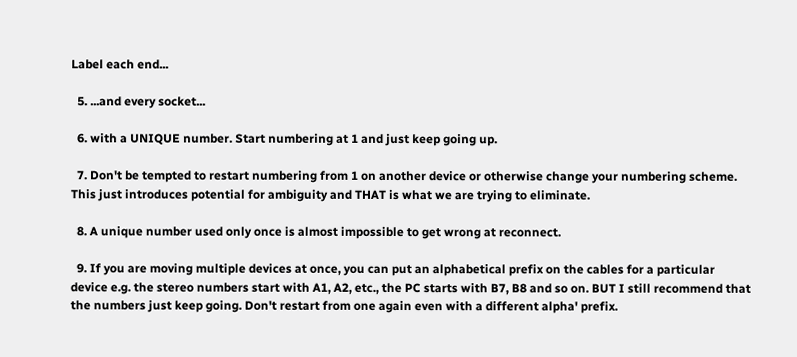Label each end...

  5. ...and every socket...

  6. with a UNIQUE number. Start numbering at 1 and just keep going up.

  7. Don't be tempted to restart numbering from 1 on another device or otherwise change your numbering scheme. This just introduces potential for ambiguity and THAT is what we are trying to eliminate.

  8. A unique number used only once is almost impossible to get wrong at reconnect.

  9. If you are moving multiple devices at once, you can put an alphabetical prefix on the cables for a particular device e.g. the stereo numbers start with A1, A2, etc., the PC starts with B7, B8 and so on. BUT I still recommend that the numbers just keep going. Don't restart from one again even with a different alpha' prefix.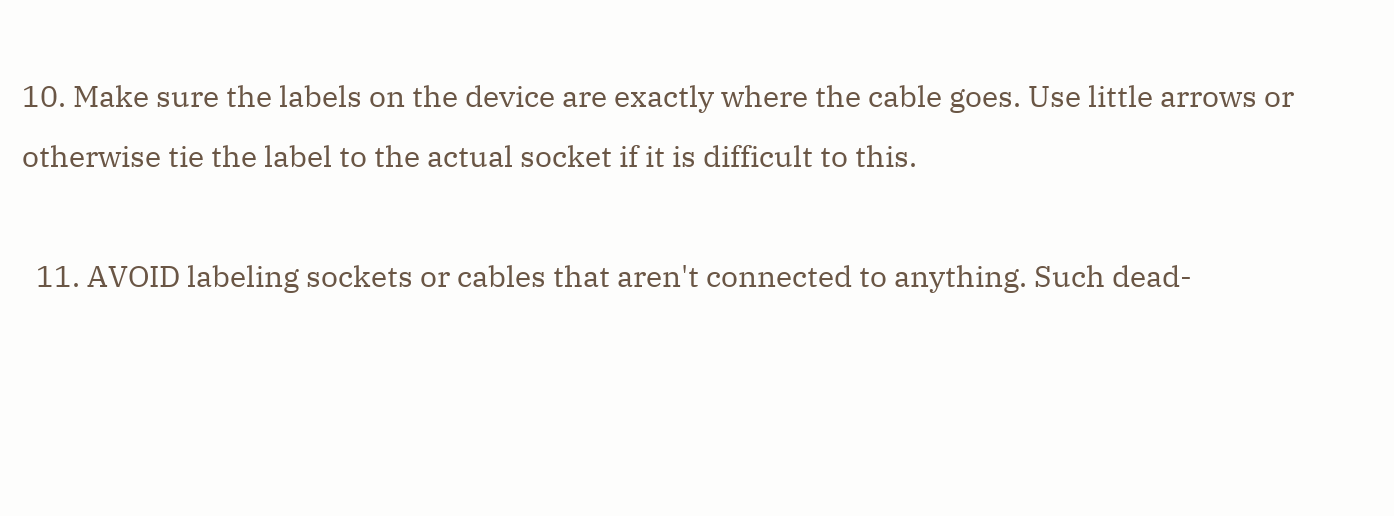10. Make sure the labels on the device are exactly where the cable goes. Use little arrows or otherwise tie the label to the actual socket if it is difficult to this.

  11. AVOID labeling sockets or cables that aren't connected to anything. Such dead-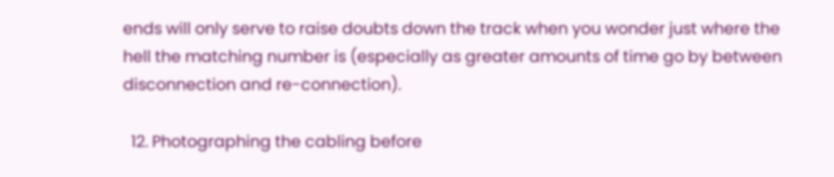ends will only serve to raise doubts down the track when you wonder just where the hell the matching number is (especially as greater amounts of time go by between disconnection and re-connection).

  12. Photographing the cabling before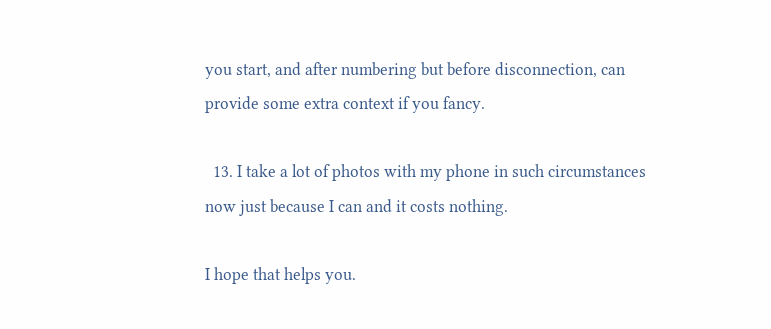you start, and after numbering but before disconnection, can provide some extra context if you fancy.

  13. I take a lot of photos with my phone in such circumstances now just because I can and it costs nothing.

I hope that helps you.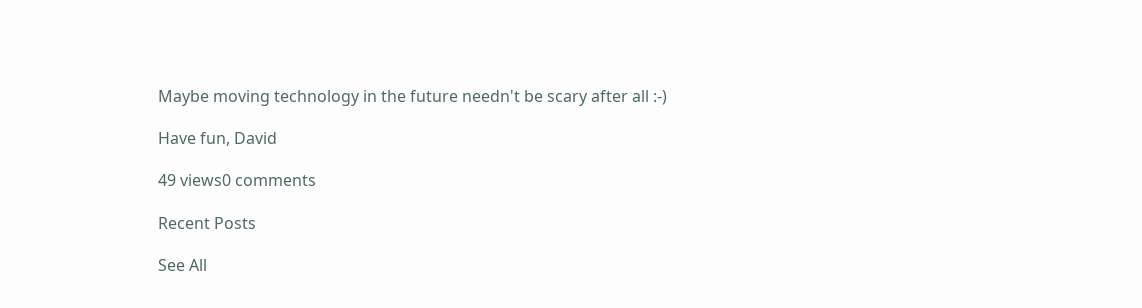Maybe moving technology in the future needn't be scary after all :-)

Have fun, David

49 views0 comments

Recent Posts

See All